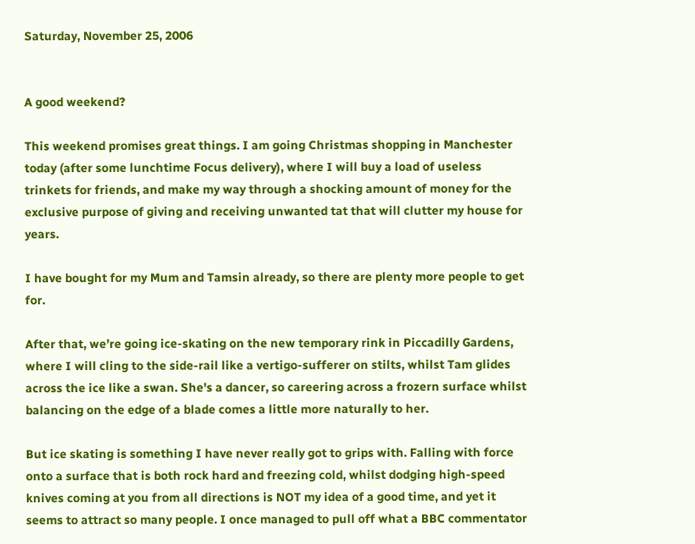Saturday, November 25, 2006


A good weekend?

This weekend promises great things. I am going Christmas shopping in Manchester today (after some lunchtime Focus delivery), where I will buy a load of useless trinkets for friends, and make my way through a shocking amount of money for the exclusive purpose of giving and receiving unwanted tat that will clutter my house for years.

I have bought for my Mum and Tamsin already, so there are plenty more people to get for.

After that, we’re going ice-skating on the new temporary rink in Piccadilly Gardens, where I will cling to the side-rail like a vertigo-sufferer on stilts, whilst Tam glides across the ice like a swan. She's a dancer, so careering across a frozern surface whilst balancing on the edge of a blade comes a little more naturally to her.

But ice skating is something I have never really got to grips with. Falling with force onto a surface that is both rock hard and freezing cold, whilst dodging high-speed knives coming at you from all directions is NOT my idea of a good time, and yet it seems to attract so many people. I once managed to pull off what a BBC commentator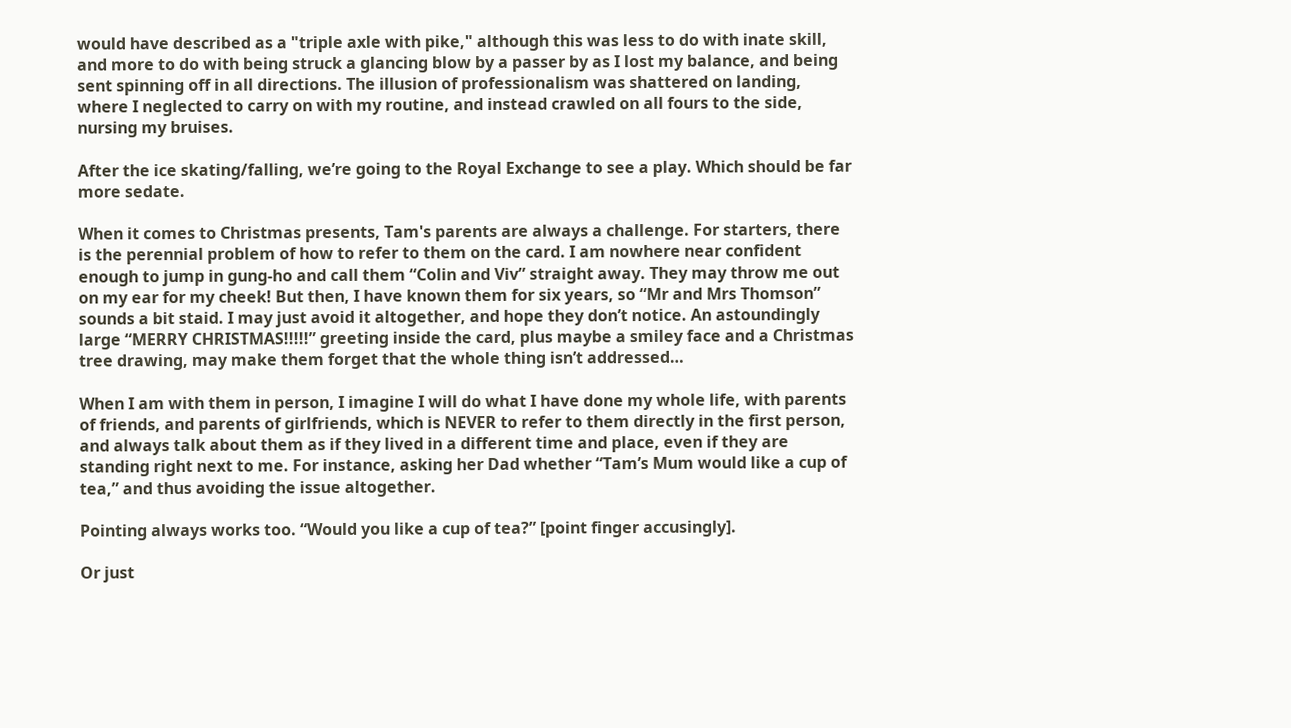would have described as a "triple axle with pike," although this was less to do with inate skill, and more to do with being struck a glancing blow by a passer by as I lost my balance, and being sent spinning off in all directions. The illusion of professionalism was shattered on landing, where I neglected to carry on with my routine, and instead crawled on all fours to the side, nursing my bruises.

After the ice skating/falling, we’re going to the Royal Exchange to see a play. Which should be far more sedate.

When it comes to Christmas presents, Tam's parents are always a challenge. For starters, there is the perennial problem of how to refer to them on the card. I am nowhere near confident enough to jump in gung-ho and call them “Colin and Viv” straight away. They may throw me out on my ear for my cheek! But then, I have known them for six years, so “Mr and Mrs Thomson” sounds a bit staid. I may just avoid it altogether, and hope they don’t notice. An astoundingly large “MERRY CHRISTMAS!!!!!” greeting inside the card, plus maybe a smiley face and a Christmas tree drawing, may make them forget that the whole thing isn’t addressed…

When I am with them in person, I imagine I will do what I have done my whole life, with parents of friends, and parents of girlfriends, which is NEVER to refer to them directly in the first person, and always talk about them as if they lived in a different time and place, even if they are standing right next to me. For instance, asking her Dad whether “Tam’s Mum would like a cup of tea,” and thus avoiding the issue altogether.

Pointing always works too. “Would you like a cup of tea?” [point finger accusingly].

Or just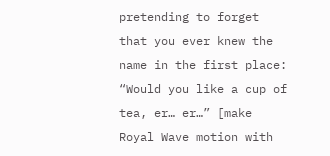pretending to forget that you ever knew the name in the first place: “Would you like a cup of tea, er… er…” [make Royal Wave motion with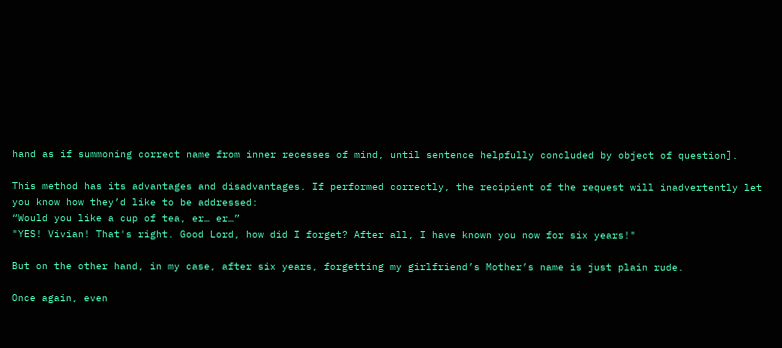hand as if summoning correct name from inner recesses of mind, until sentence helpfully concluded by object of question].

This method has its advantages and disadvantages. If performed correctly, the recipient of the request will inadvertently let you know how they’d like to be addressed:
“Would you like a cup of tea, er… er…”
"YES! Vivian! That's right. Good Lord, how did I forget? After all, I have known you now for six years!"

But on the other hand, in my case, after six years, forgetting my girlfriend’s Mother’s name is just plain rude.

Once again, even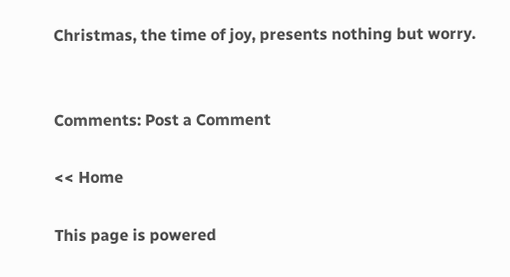Christmas, the time of joy, presents nothing but worry.


Comments: Post a Comment

<< Home

This page is powered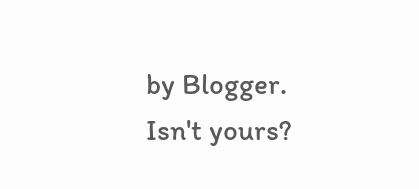by Blogger. Isn't yours?